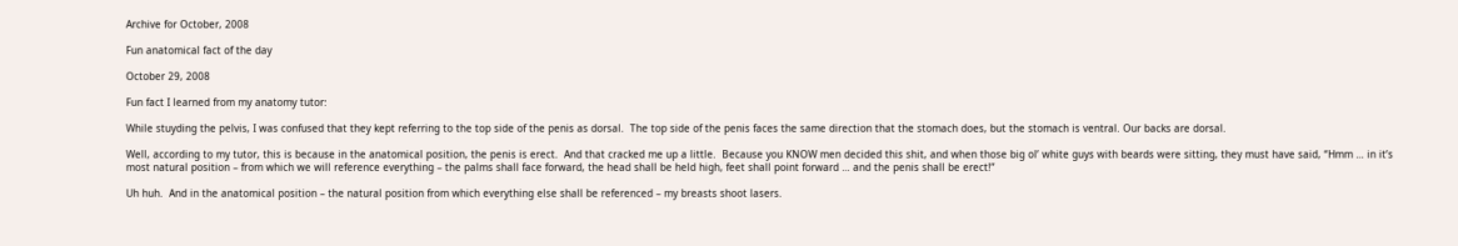Archive for October, 2008

Fun anatomical fact of the day

October 29, 2008

Fun fact I learned from my anatomy tutor:

While stuyding the pelvis, I was confused that they kept referring to the top side of the penis as dorsal.  The top side of the penis faces the same direction that the stomach does, but the stomach is ventral. Our backs are dorsal.

Well, according to my tutor, this is because in the anatomical position, the penis is erect.  And that cracked me up a little.  Because you KNOW men decided this shit, and when those big ol’ white guys with beards were sitting, they must have said, “Hmm … in it’s most natural position – from which we will reference everything – the palms shall face forward, the head shall be held high, feet shall point forward … and the penis shall be erect!”

Uh huh.  And in the anatomical position – the natural position from which everything else shall be referenced – my breasts shoot lasers.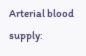Arterial blood supply: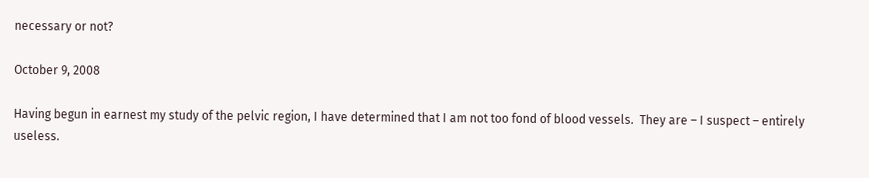necessary or not?

October 9, 2008

Having begun in earnest my study of the pelvic region, I have determined that I am not too fond of blood vessels.  They are – I suspect – entirely useless.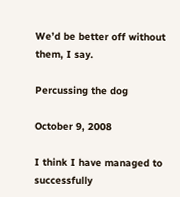We’d be better off without them, I say.

Percussing the dog

October 9, 2008

I think I have managed to successfully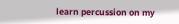learn percussion on my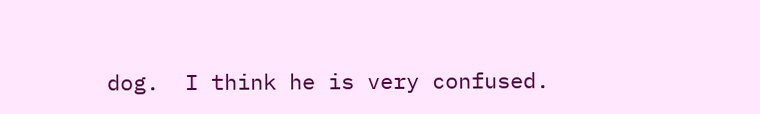dog.  I think he is very confused.